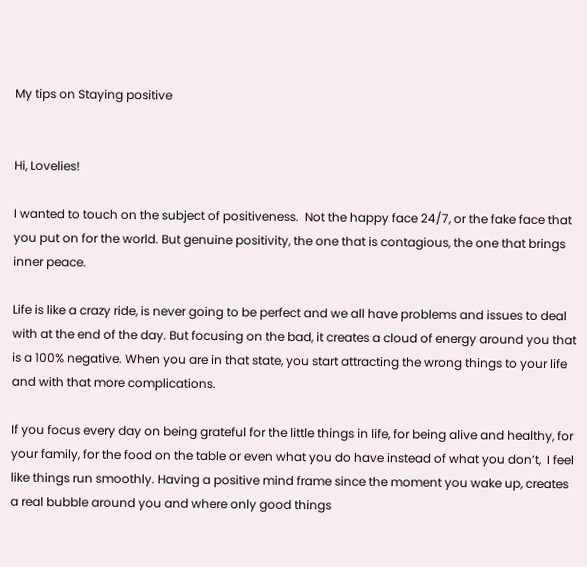My tips on Staying positive


Hi, Lovelies!

I wanted to touch on the subject of positiveness.  Not the happy face 24/7, or the fake face that you put on for the world. But genuine positivity, the one that is contagious, the one that brings inner peace.

Life is like a crazy ride, is never going to be perfect and we all have problems and issues to deal with at the end of the day. But focusing on the bad, it creates a cloud of energy around you that is a 100% negative. When you are in that state, you start attracting the wrong things to your life and with that more complications.

If you focus every day on being grateful for the little things in life, for being alive and healthy, for your family, for the food on the table or even what you do have instead of what you don’t,  I feel like things run smoothly. Having a positive mind frame since the moment you wake up, creates a real bubble around you and where only good things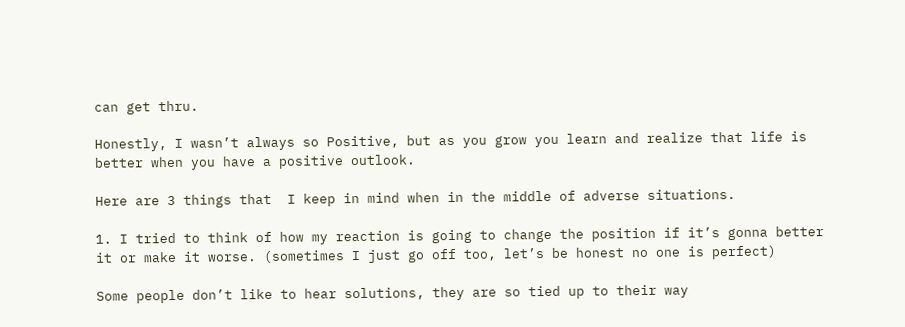can get thru.

Honestly, I wasn’t always so Positive, but as you grow you learn and realize that life is better when you have a positive outlook.

Here are 3 things that  I keep in mind when in the middle of adverse situations.

1. I tried to think of how my reaction is going to change the position if it’s gonna better it or make it worse. (sometimes I just go off too, let’s be honest no one is perfect)

Some people don’t like to hear solutions, they are so tied up to their way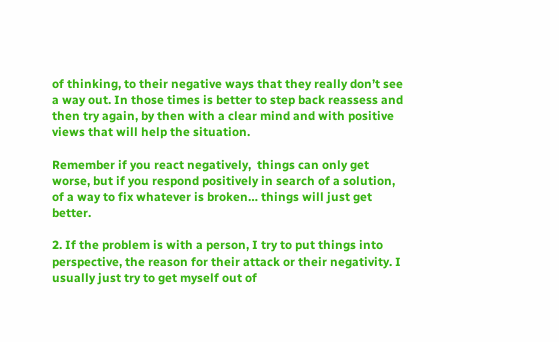of thinking, to their negative ways that they really don’t see a way out. In those times is better to step back reassess and then try again, by then with a clear mind and with positive views that will help the situation.

Remember if you react negatively,  things can only get worse, but if you respond positively in search of a solution, of a way to fix whatever is broken… things will just get better.

2. If the problem is with a person, I try to put things into perspective, the reason for their attack or their negativity. I usually just try to get myself out of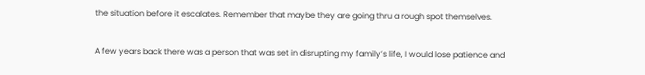the situation before it escalates. Remember that maybe they are going thru a rough spot themselves.

A few years back there was a person that was set in disrupting my family’s life, I would lose patience and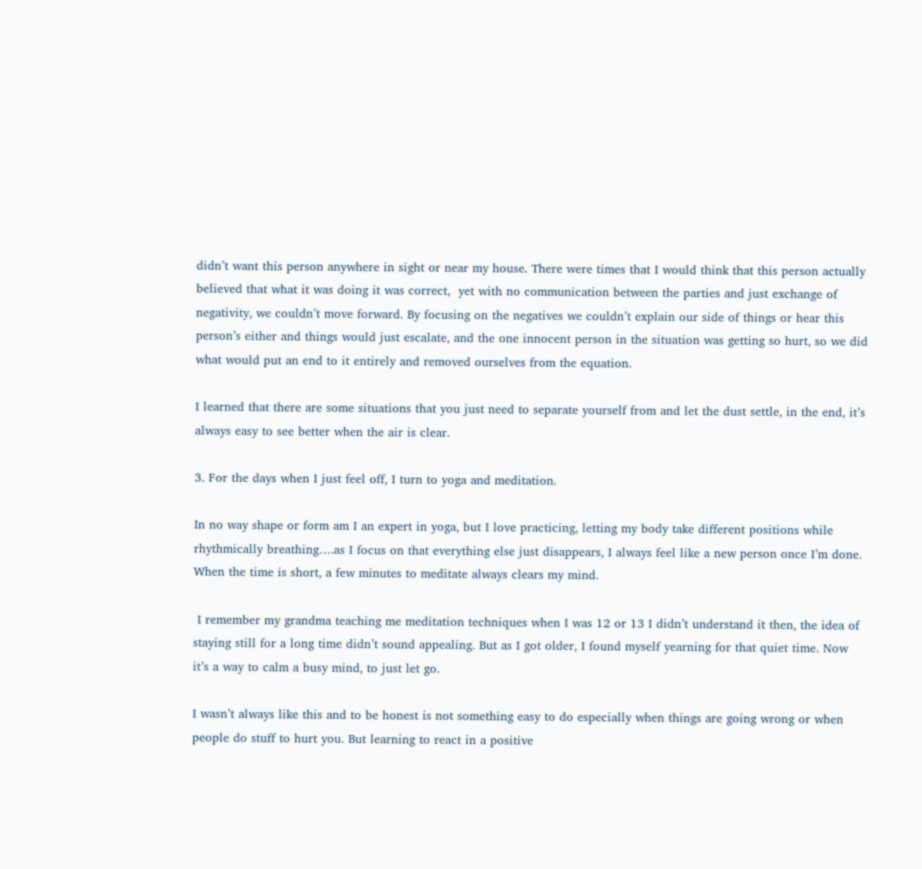didn’t want this person anywhere in sight or near my house. There were times that I would think that this person actually believed that what it was doing it was correct,  yet with no communication between the parties and just exchange of negativity, we couldn’t move forward. By focusing on the negatives we couldn’t explain our side of things or hear this person’s either and things would just escalate, and the one innocent person in the situation was getting so hurt, so we did what would put an end to it entirely and removed ourselves from the equation.

I learned that there are some situations that you just need to separate yourself from and let the dust settle, in the end, it’s always easy to see better when the air is clear.

3. For the days when I just feel off, I turn to yoga and meditation.

In no way shape or form am I an expert in yoga, but I love practicing, letting my body take different positions while rhythmically breathing….as I focus on that everything else just disappears, I always feel like a new person once I’m done. When the time is short, a few minutes to meditate always clears my mind.

 I remember my grandma teaching me meditation techniques when I was 12 or 13 I didn’t understand it then, the idea of staying still for a long time didn’t sound appealing. But as I got older, I found myself yearning for that quiet time. Now it’s a way to calm a busy mind, to just let go.

I wasn’t always like this and to be honest is not something easy to do especially when things are going wrong or when people do stuff to hurt you. But learning to react in a positive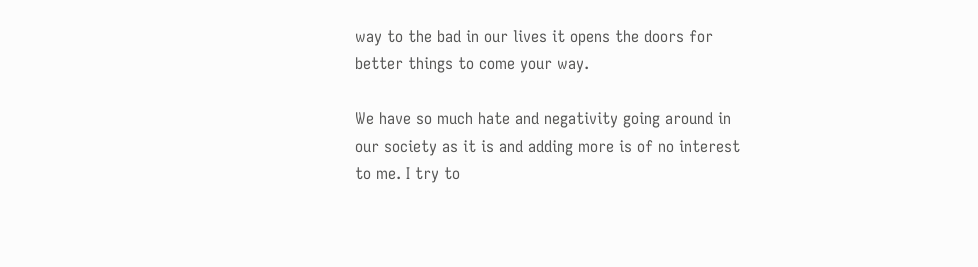way to the bad in our lives it opens the doors for better things to come your way.

We have so much hate and negativity going around in our society as it is and adding more is of no interest to me. I try to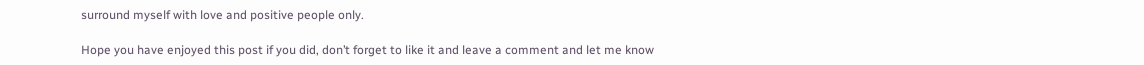surround myself with love and positive people only.

Hope you have enjoyed this post if you did, don’t forget to like it and leave a comment and let me know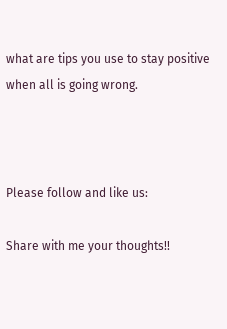what are tips you use to stay positive when all is going wrong.



Please follow and like us:

Share with me your thoughts!!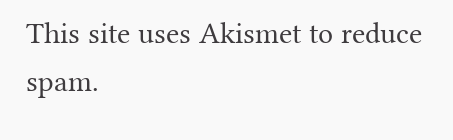This site uses Akismet to reduce spam.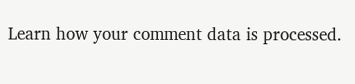Learn how your comment data is processed.